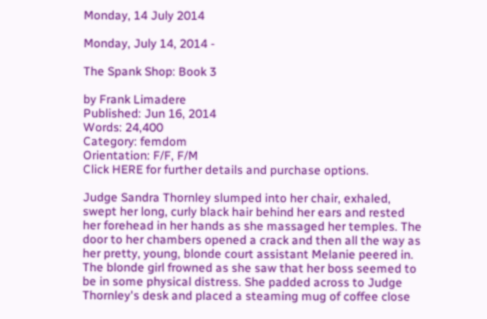Monday, 14 July 2014

Monday, July 14, 2014 -

The Spank Shop: Book 3

by Frank Limadere
Published: Jun 16, 2014
Words: 24,400
Category: femdom
Orientation: F/F, F/M
Click HERE for further details and purchase options.

Judge Sandra Thornley slumped into her chair, exhaled, swept her long, curly black hair behind her ears and rested her forehead in her hands as she massaged her temples. The door to her chambers opened a crack and then all the way as her pretty, young, blonde court assistant Melanie peered in. The blonde girl frowned as she saw that her boss seemed to be in some physical distress. She padded across to Judge Thornley's desk and placed a steaming mug of coffee close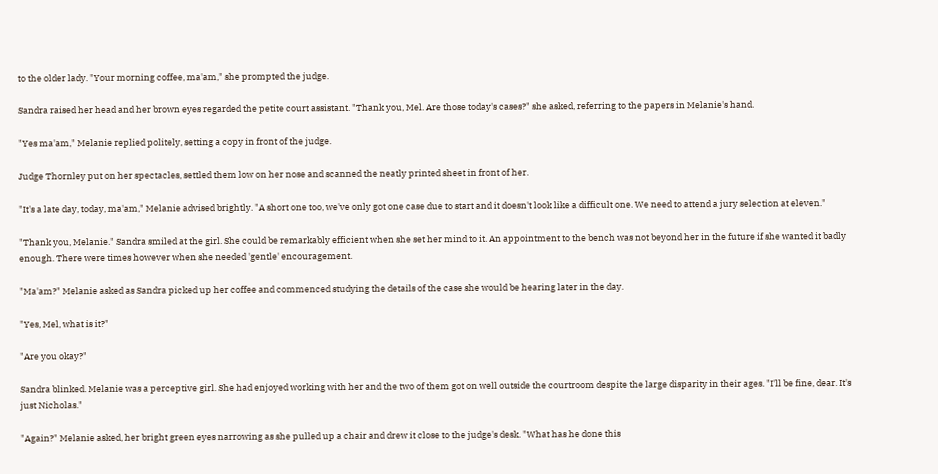to the older lady. "Your morning coffee, ma'am," she prompted the judge.

Sandra raised her head and her brown eyes regarded the petite court assistant. "Thank you, Mel. Are those today's cases?" she asked, referring to the papers in Melanie's hand.

"Yes ma'am," Melanie replied politely, setting a copy in front of the judge.

Judge Thornley put on her spectacles, settled them low on her nose and scanned the neatly printed sheet in front of her.

"It's a late day, today, ma'am," Melanie advised brightly. "A short one too, we've only got one case due to start and it doesn't look like a difficult one. We need to attend a jury selection at eleven."

"Thank you, Melanie." Sandra smiled at the girl. She could be remarkably efficient when she set her mind to it. An appointment to the bench was not beyond her in the future if she wanted it badly enough. There were times however when she needed 'gentle' encouragement.

"Ma'am?" Melanie asked as Sandra picked up her coffee and commenced studying the details of the case she would be hearing later in the day.

"Yes, Mel, what is it?"

"Are you okay?"

Sandra blinked. Melanie was a perceptive girl. She had enjoyed working with her and the two of them got on well outside the courtroom despite the large disparity in their ages. "I'll be fine, dear. It's just Nicholas."

"Again?" Melanie asked, her bright green eyes narrowing as she pulled up a chair and drew it close to the judge's desk. "What has he done this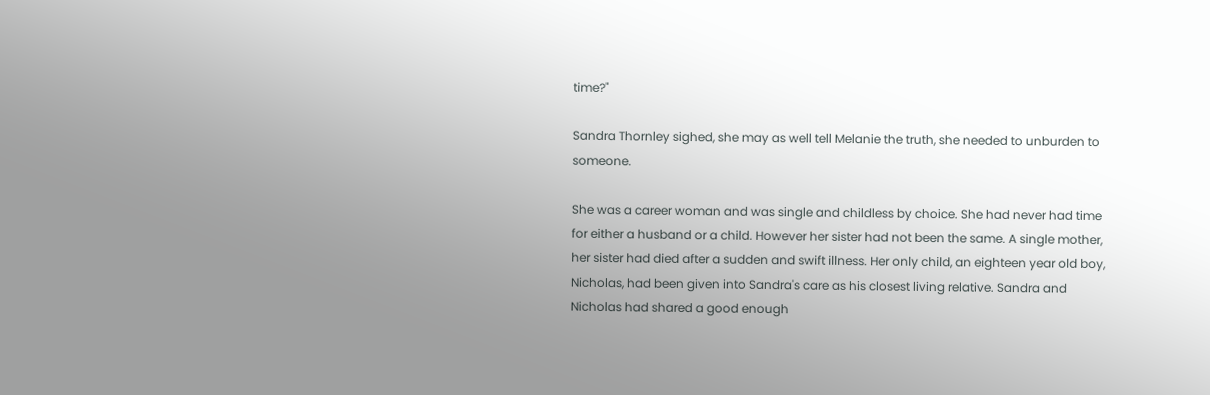time?"

Sandra Thornley sighed, she may as well tell Melanie the truth, she needed to unburden to someone.

She was a career woman and was single and childless by choice. She had never had time for either a husband or a child. However her sister had not been the same. A single mother, her sister had died after a sudden and swift illness. Her only child, an eighteen year old boy, Nicholas, had been given into Sandra's care as his closest living relative. Sandra and Nicholas had shared a good enough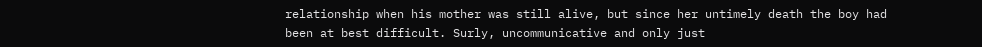relationship when his mother was still alive, but since her untimely death the boy had been at best difficult. Surly, uncommunicative and only just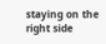staying on the right side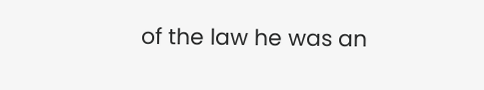of the law he was an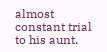almost constant trial to his aunt.